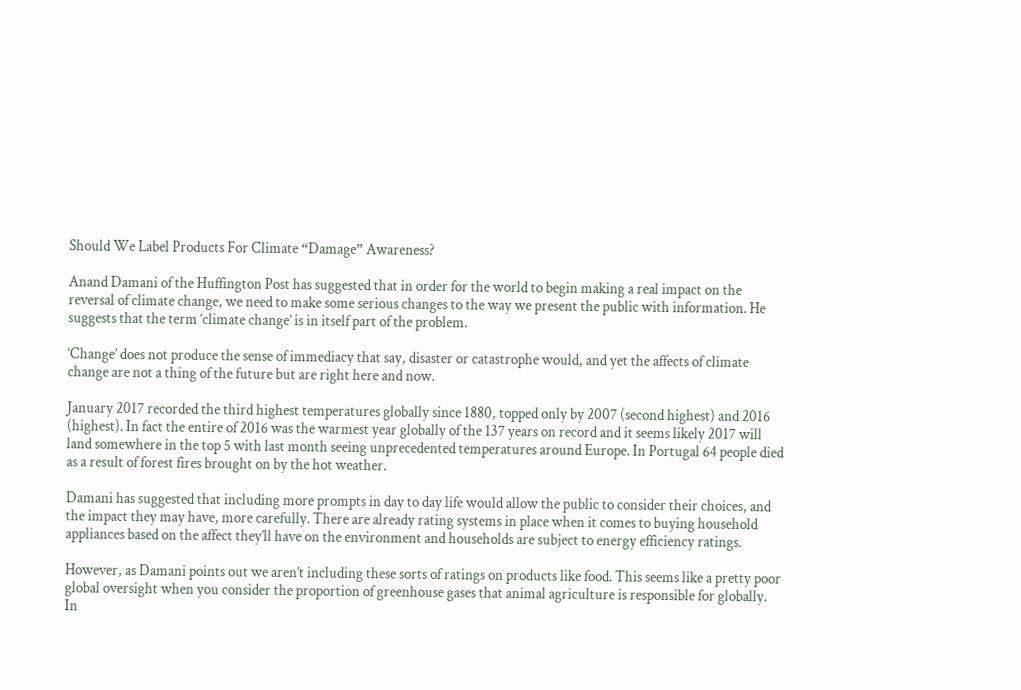Should We Label Products For Climate “Damage” Awareness?

Anand Damani of the Huffington Post has suggested that in order for the world to begin making a real impact on the reversal of climate change, we need to make some serious changes to the way we present the public with information. He suggests that the term ‘climate change’ is in itself part of the problem.

‘Change’ does not produce the sense of immediacy that say, disaster or catastrophe would, and yet the affects of climate change are not a thing of the future but are right here and now.

January 2017 recorded the third highest temperatures globally since 1880, topped only by 2007 (second highest) and 2016 (highest). In fact the entire of 2016 was the warmest year globally of the 137 years on record and it seems likely 2017 will land somewhere in the top 5 with last month seeing unprecedented temperatures around Europe. In Portugal 64 people died as a result of forest fires brought on by the hot weather.

Damani has suggested that including more prompts in day to day life would allow the public to consider their choices, and the impact they may have, more carefully. There are already rating systems in place when it comes to buying household appliances based on the affect they’ll have on the environment and households are subject to energy efficiency ratings.

However, as Damani points out we aren’t including these sorts of ratings on products like food. This seems like a pretty poor global oversight when you consider the proportion of greenhouse gases that animal agriculture is responsible for globally. In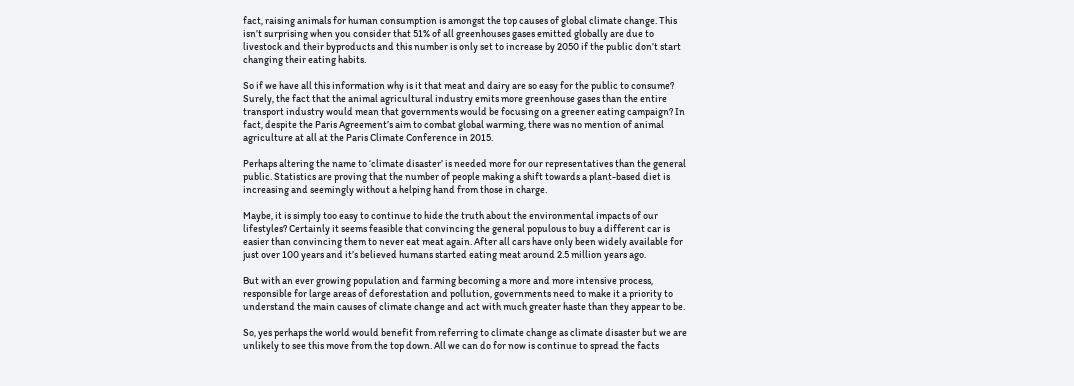fact, raising animals for human consumption is amongst the top causes of global climate change. This isn’t surprising when you consider that 51% of all greenhouses gases emitted globally are due to livestock and their byproducts and this number is only set to increase by 2050 if the public don’t start changing their eating habits.

So if we have all this information why is it that meat and dairy are so easy for the public to consume? Surely, the fact that the animal agricultural industry emits more greenhouse gases than the entire transport industry would mean that governments would be focusing on a greener eating campaign? In fact, despite the Paris Agreement’s aim to combat global warming, there was no mention of animal agriculture at all at the Paris Climate Conference in 2015.

Perhaps altering the name to ‘climate disaster’ is needed more for our representatives than the general public. Statistics are proving that the number of people making a shift towards a plant-based diet is increasing and seemingly without a helping hand from those in charge.

Maybe, it is simply too easy to continue to hide the truth about the environmental impacts of our lifestyles? Certainly it seems feasible that convincing the general populous to buy a different car is easier than convincing them to never eat meat again. After all cars have only been widely available for just over 100 years and it’s believed humans started eating meat around 2.5 million years ago.

But with an ever growing population and farming becoming a more and more intensive process, responsible for large areas of deforestation and pollution, governments need to make it a priority to understand the main causes of climate change and act with much greater haste than they appear to be.

So, yes perhaps the world would benefit from referring to climate change as climate disaster but we are unlikely to see this move from the top down. All we can do for now is continue to spread the facts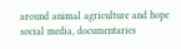around animal agriculture and hope social media, documentaries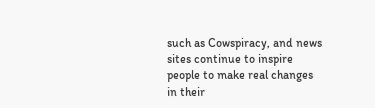such as Cowspiracy, and news sites continue to inspire people to make real changes in their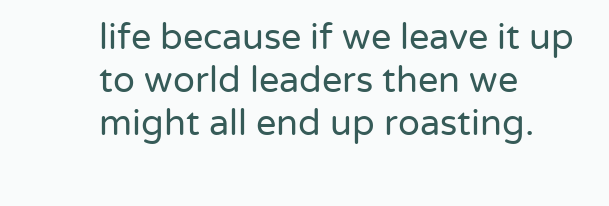life because if we leave it up to world leaders then we might all end up roasting.